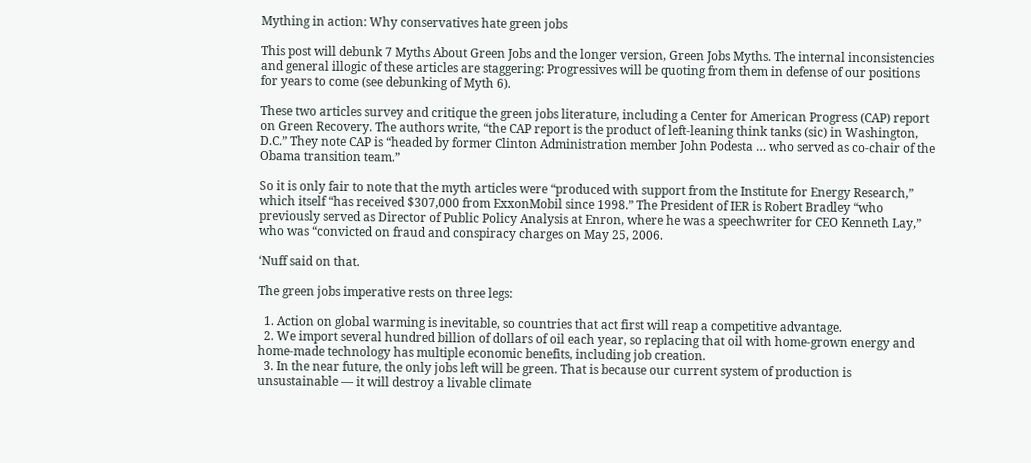Mything in action: Why conservatives hate green jobs

This post will debunk 7 Myths About Green Jobs and the longer version, Green Jobs Myths. The internal inconsistencies and general illogic of these articles are staggering: Progressives will be quoting from them in defense of our positions for years to come (see debunking of Myth 6).

These two articles survey and critique the green jobs literature, including a Center for American Progress (CAP) report on Green Recovery. The authors write, “the CAP report is the product of left-leaning think tanks (sic) in Washington, D.C.” They note CAP is “headed by former Clinton Administration member John Podesta … who served as co-chair of the Obama transition team.”

So it is only fair to note that the myth articles were “produced with support from the Institute for Energy Research,” which itself “has received $307,000 from ExxonMobil since 1998.” The President of IER is Robert Bradley “who previously served as Director of Public Policy Analysis at Enron, where he was a speechwriter for CEO Kenneth Lay,” who was “convicted on fraud and conspiracy charges on May 25, 2006.

‘Nuff said on that.

The green jobs imperative rests on three legs:

  1. Action on global warming is inevitable, so countries that act first will reap a competitive advantage.
  2. We import several hundred billion of dollars of oil each year, so replacing that oil with home-grown energy and home-made technology has multiple economic benefits, including job creation.
  3. In the near future, the only jobs left will be green. That is because our current system of production is unsustainable — it will destroy a livable climate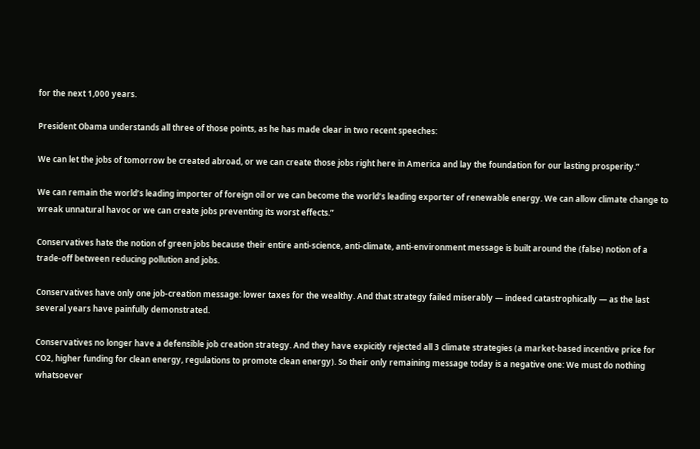for the next 1,000 years.

President Obama understands all three of those points, as he has made clear in two recent speeches:

We can let the jobs of tomorrow be created abroad, or we can create those jobs right here in America and lay the foundation for our lasting prosperity.”

We can remain the world’s leading importer of foreign oil or we can become the world’s leading exporter of renewable energy. We can allow climate change to wreak unnatural havoc or we can create jobs preventing its worst effects.”

Conservatives hate the notion of green jobs because their entire anti-science, anti-climate, anti-environment message is built around the (false) notion of a trade-off between reducing pollution and jobs.

Conservatives have only one job-creation message: lower taxes for the wealthy. And that strategy failed miserably — indeed catastrophically — as the last several years have painfully demonstrated.

Conservatives no longer have a defensible job creation strategy. And they have expicitly rejected all 3 climate strategies (a market-based incentive price for CO2, higher funding for clean energy, regulations to promote clean energy). So their only remaining message today is a negative one: We must do nothing whatsoever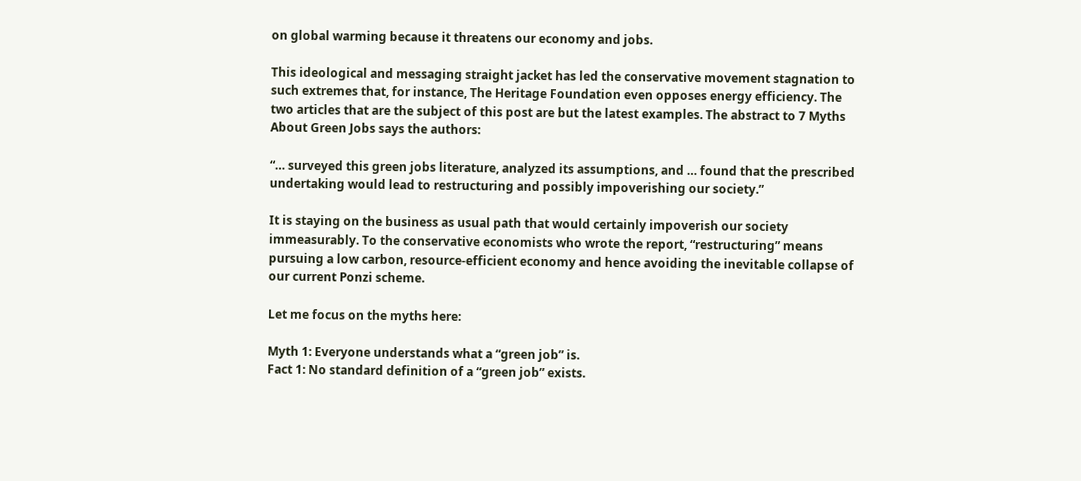on global warming because it threatens our economy and jobs.

This ideological and messaging straight jacket has led the conservative movement stagnation to such extremes that, for instance, The Heritage Foundation even opposes energy efficiency. The two articles that are the subject of this post are but the latest examples. The abstract to 7 Myths About Green Jobs says the authors:

“… surveyed this green jobs literature, analyzed its assumptions, and … found that the prescribed undertaking would lead to restructuring and possibly impoverishing our society.”

It is staying on the business as usual path that would certainly impoverish our society immeasurably. To the conservative economists who wrote the report, “restructuring” means pursuing a low carbon, resource-efficient economy and hence avoiding the inevitable collapse of our current Ponzi scheme.

Let me focus on the myths here:

Myth 1: Everyone understands what a “green job” is.
Fact 1: No standard definition of a “green job” exists.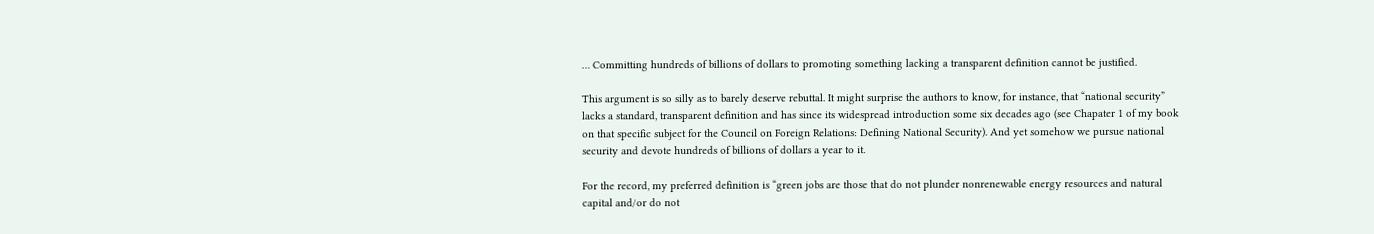… Committing hundreds of billions of dollars to promoting something lacking a transparent definition cannot be justified.

This argument is so silly as to barely deserve rebuttal. It might surprise the authors to know, for instance, that “national security” lacks a standard, transparent definition and has since its widespread introduction some six decades ago (see Chapater 1 of my book on that specific subject for the Council on Foreign Relations: Defining National Security). And yet somehow we pursue national security and devote hundreds of billions of dollars a year to it.

For the record, my preferred definition is “green jobs are those that do not plunder nonrenewable energy resources and natural capital and/or do not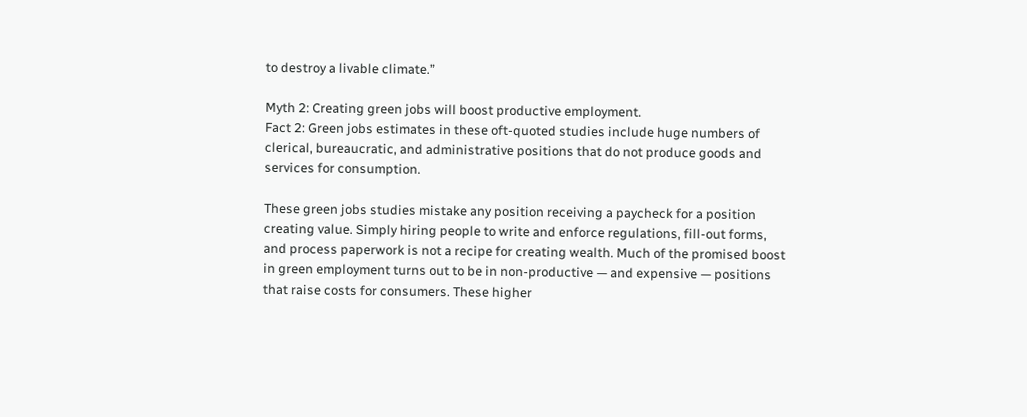to destroy a livable climate.”

Myth 2: Creating green jobs will boost productive employment.
Fact 2: Green jobs estimates in these oft-quoted studies include huge numbers of clerical, bureaucratic, and administrative positions that do not produce goods and services for consumption.

These green jobs studies mistake any position receiving a paycheck for a position creating value. Simply hiring people to write and enforce regulations, fill-out forms, and process paperwork is not a recipe for creating wealth. Much of the promised boost in green employment turns out to be in non-productive — and expensive — positions that raise costs for consumers. These higher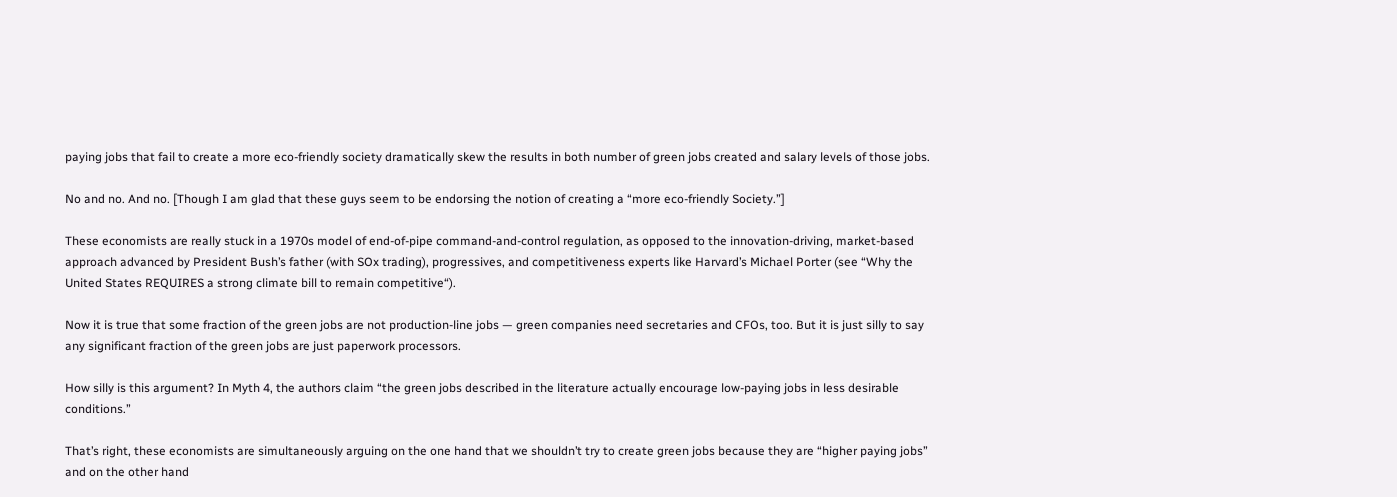paying jobs that fail to create a more eco-friendly society dramatically skew the results in both number of green jobs created and salary levels of those jobs.

No and no. And no. [Though I am glad that these guys seem to be endorsing the notion of creating a “more eco-friendly Society.”]

These economists are really stuck in a 1970s model of end-of-pipe command-and-control regulation, as opposed to the innovation-driving, market-based approach advanced by President Bush’s father (with SOx trading), progressives, and competitiveness experts like Harvard’s Michael Porter (see “Why the United States REQUIRES a strong climate bill to remain competitive“).

Now it is true that some fraction of the green jobs are not production-line jobs — green companies need secretaries and CFOs, too. But it is just silly to say any significant fraction of the green jobs are just paperwork processors.

How silly is this argument? In Myth 4, the authors claim “the green jobs described in the literature actually encourage low-paying jobs in less desirable conditions.”

That’s right, these economists are simultaneously arguing on the one hand that we shouldn’t try to create green jobs because they are “higher paying jobs” and on the other hand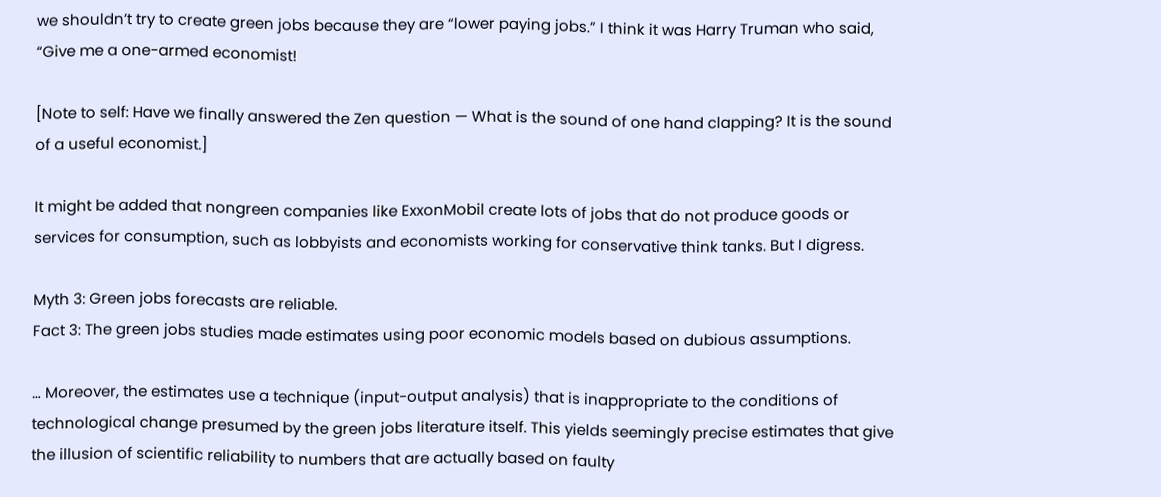we shouldn’t try to create green jobs because they are “lower paying jobs.” I think it was Harry Truman who said, “Give me a one-armed economist!

[Note to self: Have we finally answered the Zen question — What is the sound of one hand clapping? It is the sound of a useful economist.]

It might be added that nongreen companies like ExxonMobil create lots of jobs that do not produce goods or services for consumption, such as lobbyists and economists working for conservative think tanks. But I digress.

Myth 3: Green jobs forecasts are reliable.
Fact 3: The green jobs studies made estimates using poor economic models based on dubious assumptions.

… Moreover, the estimates use a technique (input-output analysis) that is inappropriate to the conditions of technological change presumed by the green jobs literature itself. This yields seemingly precise estimates that give the illusion of scientific reliability to numbers that are actually based on faulty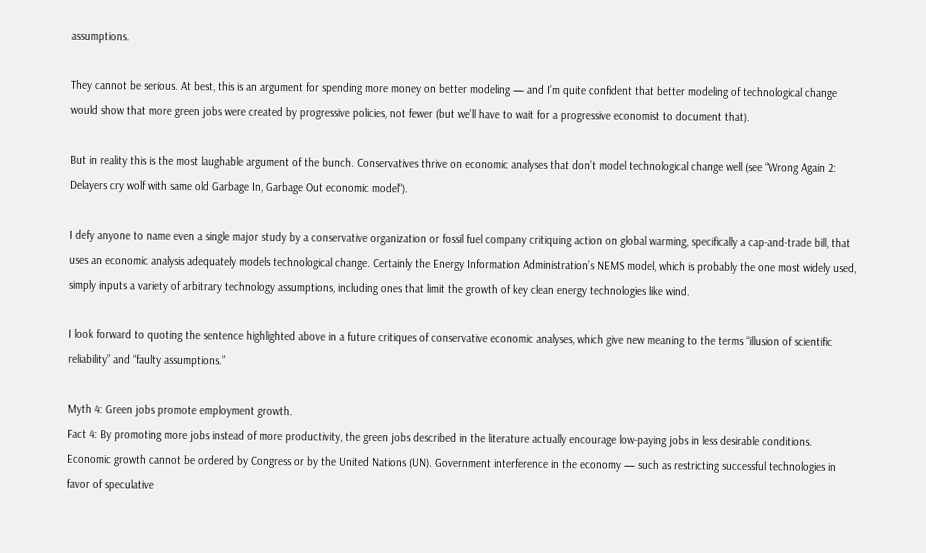assumptions.

They cannot be serious. At best, this is an argument for spending more money on better modeling — and I’m quite confident that better modeling of technological change would show that more green jobs were created by progressive policies, not fewer (but we’ll have to wait for a progressive economist to document that).

But in reality this is the most laughable argument of the bunch. Conservatives thrive on economic analyses that don’t model technological change well (see “Wrong Again 2: Delayers cry wolf with same old Garbage In, Garbage Out economic model“).

I defy anyone to name even a single major study by a conservative organization or fossil fuel company critiquing action on global warming, specifically a cap-and-trade bill, that uses an economic analysis adequately models technological change. Certainly the Energy Information Administration’s NEMS model, which is probably the one most widely used, simply inputs a variety of arbitrary technology assumptions, including ones that limit the growth of key clean energy technologies like wind.

I look forward to quoting the sentence highlighted above in a future critiques of conservative economic analyses, which give new meaning to the terms “illusion of scientific reliability” and “faulty assumptions.”

Myth 4: Green jobs promote employment growth.
Fact 4: By promoting more jobs instead of more productivity, the green jobs described in the literature actually encourage low-paying jobs in less desirable conditions. Economic growth cannot be ordered by Congress or by the United Nations (UN). Government interference in the economy — such as restricting successful technologies in favor of speculative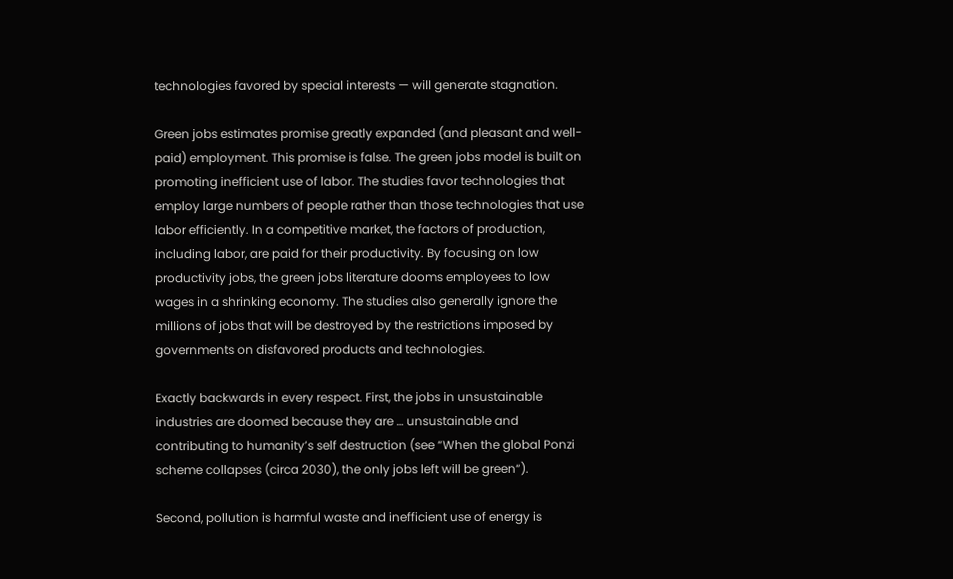technologies favored by special interests — will generate stagnation.

Green jobs estimates promise greatly expanded (and pleasant and well-paid) employment. This promise is false. The green jobs model is built on promoting inefficient use of labor. The studies favor technologies that employ large numbers of people rather than those technologies that use labor efficiently. In a competitive market, the factors of production, including labor, are paid for their productivity. By focusing on low productivity jobs, the green jobs literature dooms employees to low wages in a shrinking economy. The studies also generally ignore the millions of jobs that will be destroyed by the restrictions imposed by governments on disfavored products and technologies.

Exactly backwards in every respect. First, the jobs in unsustainable industries are doomed because they are … unsustainable and contributing to humanity’s self destruction (see “When the global Ponzi scheme collapses (circa 2030), the only jobs left will be green“).

Second, pollution is harmful waste and inefficient use of energy is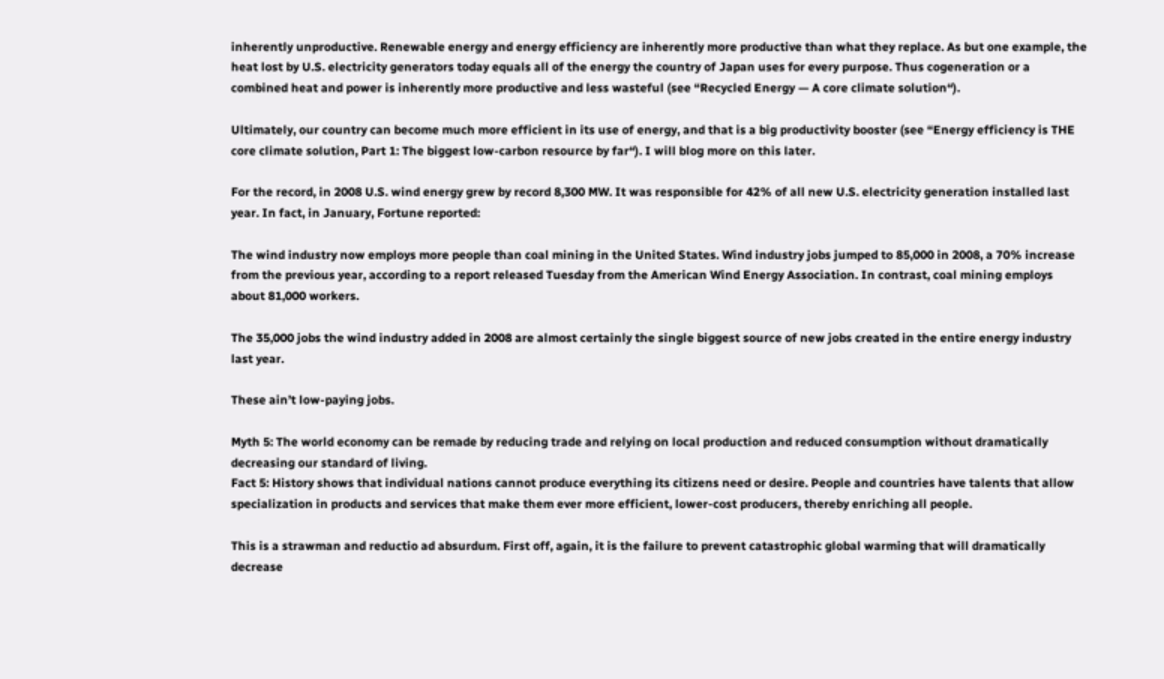inherently unproductive. Renewable energy and energy efficiency are inherently more productive than what they replace. As but one example, the heat lost by U.S. electricity generators today equals all of the energy the country of Japan uses for every purpose. Thus cogeneration or a combined heat and power is inherently more productive and less wasteful (see “Recycled Energy — A core climate solution“).

Ultimately, our country can become much more efficient in its use of energy, and that is a big productivity booster (see “Energy efficiency is THE core climate solution, Part 1: The biggest low-carbon resource by far“). I will blog more on this later.

For the record, in 2008 U.S. wind energy grew by record 8,300 MW. It was responsible for 42% of all new U.S. electricity generation installed last year. In fact, in January, Fortune reported:

The wind industry now employs more people than coal mining in the United States. Wind industry jobs jumped to 85,000 in 2008, a 70% increase from the previous year, according to a report released Tuesday from the American Wind Energy Association. In contrast, coal mining employs about 81,000 workers.

The 35,000 jobs the wind industry added in 2008 are almost certainly the single biggest source of new jobs created in the entire energy industry last year.

These ain’t low-paying jobs.

Myth 5: The world economy can be remade by reducing trade and relying on local production and reduced consumption without dramatically decreasing our standard of living.
Fact 5: History shows that individual nations cannot produce everything its citizens need or desire. People and countries have talents that allow specialization in products and services that make them ever more efficient, lower-cost producers, thereby enriching all people.

This is a strawman and reductio ad absurdum. First off, again, it is the failure to prevent catastrophic global warming that will dramatically decrease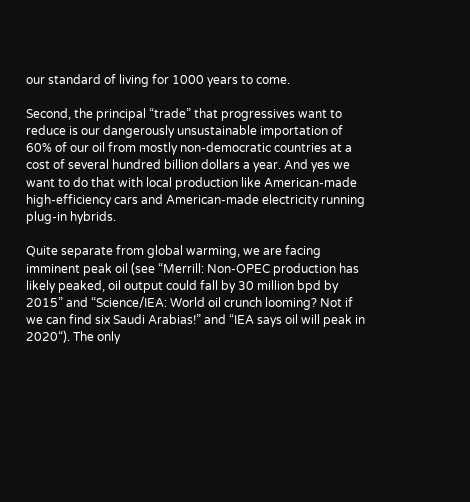our standard of living for 1000 years to come.

Second, the principal “trade” that progressives want to reduce is our dangerously unsustainable importation of 60% of our oil from mostly non-democratic countries at a cost of several hundred billion dollars a year. And yes we want to do that with local production like American-made high-efficiency cars and American-made electricity running plug-in hybrids.

Quite separate from global warming, we are facing imminent peak oil (see “Merrill: Non-OPEC production has likely peaked, oil output could fall by 30 million bpd by 2015” and “Science/IEA: World oil crunch looming? Not if we can find six Saudi Arabias!” and “IEA says oil will peak in 2020“). The only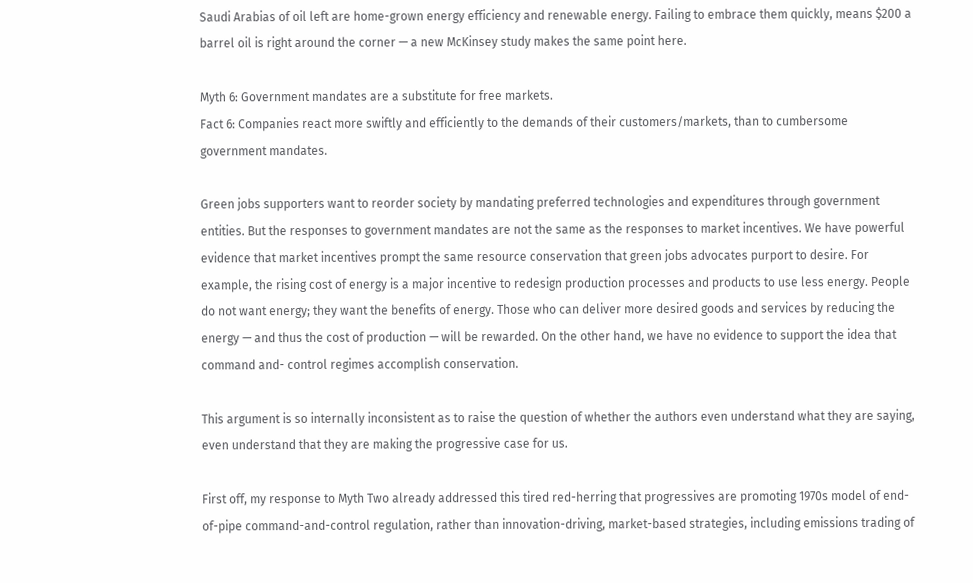Saudi Arabias of oil left are home-grown energy efficiency and renewable energy. Failing to embrace them quickly, means $200 a barrel oil is right around the corner — a new McKinsey study makes the same point here.

Myth 6: Government mandates are a substitute for free markets.
Fact 6: Companies react more swiftly and efficiently to the demands of their customers/markets, than to cumbersome government mandates.

Green jobs supporters want to reorder society by mandating preferred technologies and expenditures through government entities. But the responses to government mandates are not the same as the responses to market incentives. We have powerful evidence that market incentives prompt the same resource conservation that green jobs advocates purport to desire. For example, the rising cost of energy is a major incentive to redesign production processes and products to use less energy. People do not want energy; they want the benefits of energy. Those who can deliver more desired goods and services by reducing the energy — and thus the cost of production — will be rewarded. On the other hand, we have no evidence to support the idea that command and- control regimes accomplish conservation.

This argument is so internally inconsistent as to raise the question of whether the authors even understand what they are saying, even understand that they are making the progressive case for us.

First off, my response to Myth Two already addressed this tired red-herring that progressives are promoting 1970s model of end-of-pipe command-and-control regulation, rather than innovation-driving, market-based strategies, including emissions trading of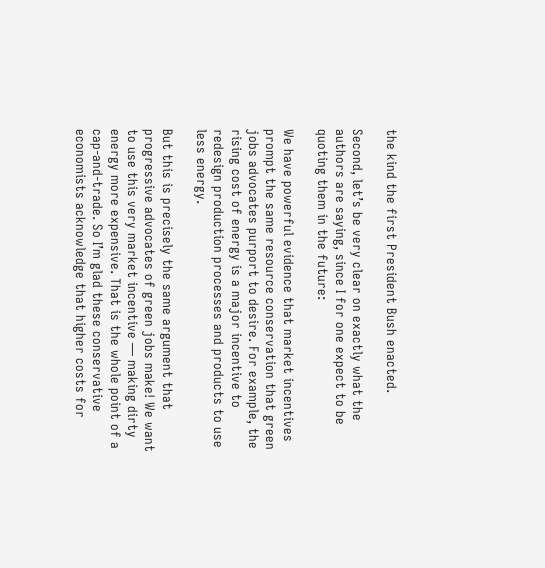the kind the first President Bush enacted.

Second, let’s be very clear on exactly what the authors are saying, since I for one expect to be quoting them in the future:

We have powerful evidence that market incentives prompt the same resource conservation that green jobs advocates purport to desire. For example, the rising cost of energy is a major incentive to redesign production processes and products to use less energy.

But this is precisely the same argument that progressive advocates of green jobs make! We want to use this very market incentive — making dirty energy more expensive. That is the whole point of a cap-and-trade. So I’m glad these conservative economists acknowledge that higher costs for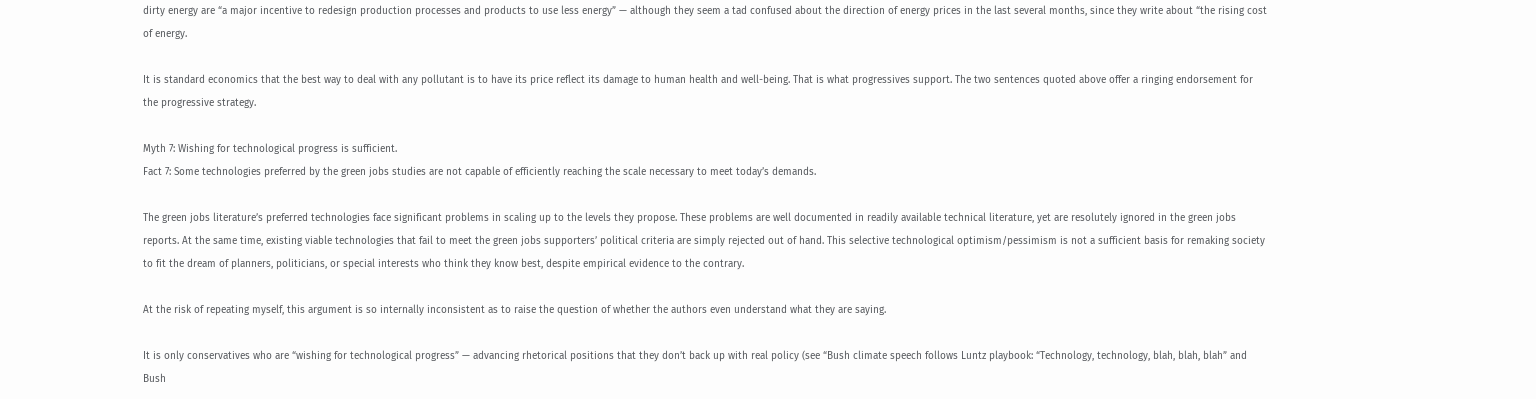dirty energy are “a major incentive to redesign production processes and products to use less energy” — although they seem a tad confused about the direction of energy prices in the last several months, since they write about “the rising cost of energy.

It is standard economics that the best way to deal with any pollutant is to have its price reflect its damage to human health and well-being. That is what progressives support. The two sentences quoted above offer a ringing endorsement for the progressive strategy.

Myth 7: Wishing for technological progress is sufficient.
Fact 7: Some technologies preferred by the green jobs studies are not capable of efficiently reaching the scale necessary to meet today’s demands.

The green jobs literature’s preferred technologies face significant problems in scaling up to the levels they propose. These problems are well documented in readily available technical literature, yet are resolutely ignored in the green jobs reports. At the same time, existing viable technologies that fail to meet the green jobs supporters’ political criteria are simply rejected out of hand. This selective technological optimism/pessimism is not a sufficient basis for remaking society to fit the dream of planners, politicians, or special interests who think they know best, despite empirical evidence to the contrary.

At the risk of repeating myself, this argument is so internally inconsistent as to raise the question of whether the authors even understand what they are saying.

It is only conservatives who are “wishing for technological progress” — advancing rhetorical positions that they don’t back up with real policy (see “Bush climate speech follows Luntz playbook: “Technology, technology, blah, blah, blah” and Bush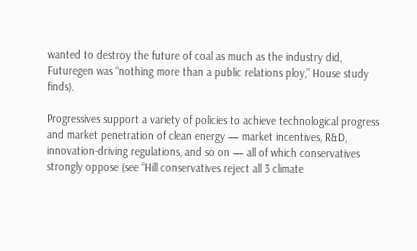wanted to destroy the future of coal as much as the industry did, Futuregen was “nothing more than a public relations ploy,” House study finds).

Progressives support a variety of policies to achieve technological progress and market penetration of clean energy — market incentives, R&D, innovation-driving regulations, and so on — all of which conservatives strongly oppose (see “Hill conservatives reject all 3 climate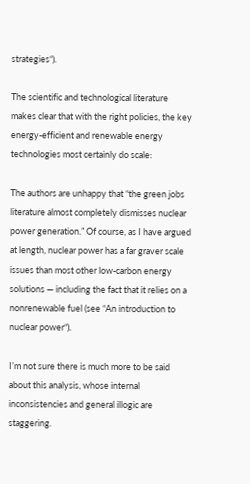strategies“).

The scientific and technological literature makes clear that with the right policies, the key energy-efficient and renewable energy technologies most certainly do scale:

The authors are unhappy that “the green jobs literature almost completely dismisses nuclear power generation.” Of course, as I have argued at length, nuclear power has a far graver scale issues than most other low-carbon energy solutions — including the fact that it relies on a nonrenewable fuel (see “An introduction to nuclear power“).

I’m not sure there is much more to be said about this analysis, whose internal inconsistencies and general illogic are staggering.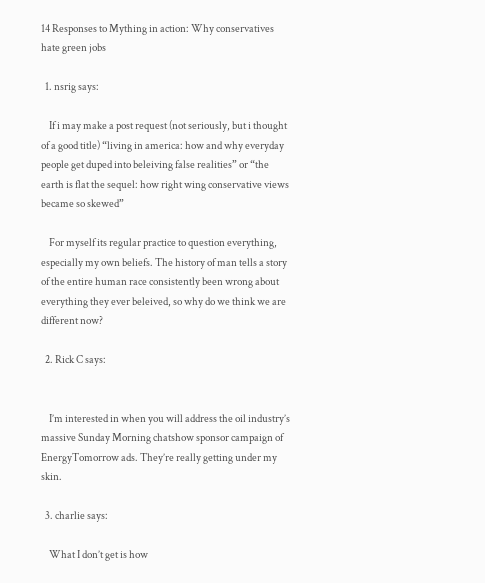14 Responses to Mything in action: Why conservatives hate green jobs

  1. nsrig says:

    If i may make a post request (not seriously, but i thought of a good title) “living in america: how and why everyday people get duped into beleiving false realities” or “the earth is flat the sequel: how right wing conservative views became so skewed”

    For myself its regular practice to question everything, especially my own beliefs. The history of man tells a story of the entire human race consistently been wrong about everything they ever beleived, so why do we think we are different now?

  2. Rick C says:


    I’m interested in when you will address the oil industry’s massive Sunday Morning chatshow sponsor campaign of EnergyTomorrow ads. They’re really getting under my skin.

  3. charlie says:

    What I don’t get is how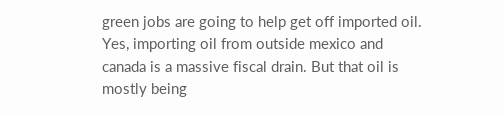green jobs are going to help get off imported oil. Yes, importing oil from outside mexico and canada is a massive fiscal drain. But that oil is mostly being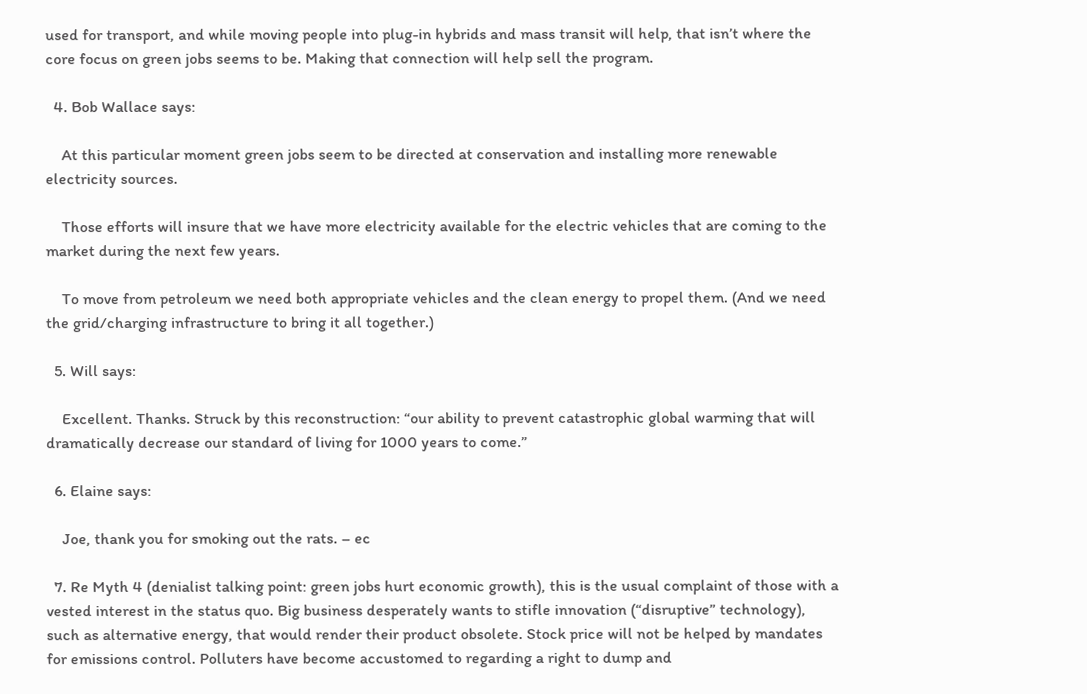used for transport, and while moving people into plug-in hybrids and mass transit will help, that isn’t where the core focus on green jobs seems to be. Making that connection will help sell the program.

  4. Bob Wallace says:

    At this particular moment green jobs seem to be directed at conservation and installing more renewable electricity sources.

    Those efforts will insure that we have more electricity available for the electric vehicles that are coming to the market during the next few years.

    To move from petroleum we need both appropriate vehicles and the clean energy to propel them. (And we need the grid/charging infrastructure to bring it all together.)

  5. Will says:

    Excellent. Thanks. Struck by this reconstruction: “our ability to prevent catastrophic global warming that will dramatically decrease our standard of living for 1000 years to come.”

  6. Elaine says:

    Joe, thank you for smoking out the rats. – ec

  7. Re Myth 4 (denialist talking point: green jobs hurt economic growth), this is the usual complaint of those with a vested interest in the status quo. Big business desperately wants to stifle innovation (“disruptive” technology), such as alternative energy, that would render their product obsolete. Stock price will not be helped by mandates for emissions control. Polluters have become accustomed to regarding a right to dump and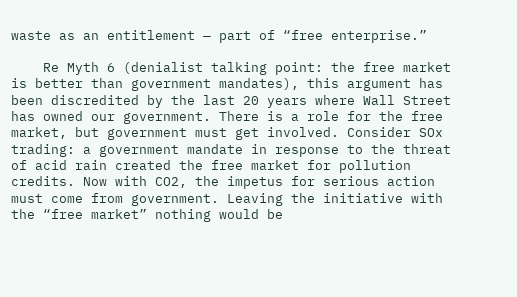waste as an entitlement — part of “free enterprise.”

    Re Myth 6 (denialist talking point: the free market is better than government mandates), this argument has been discredited by the last 20 years where Wall Street has owned our government. There is a role for the free market, but government must get involved. Consider SOx trading: a government mandate in response to the threat of acid rain created the free market for pollution credits. Now with CO2, the impetus for serious action must come from government. Leaving the initiative with the “free market” nothing would be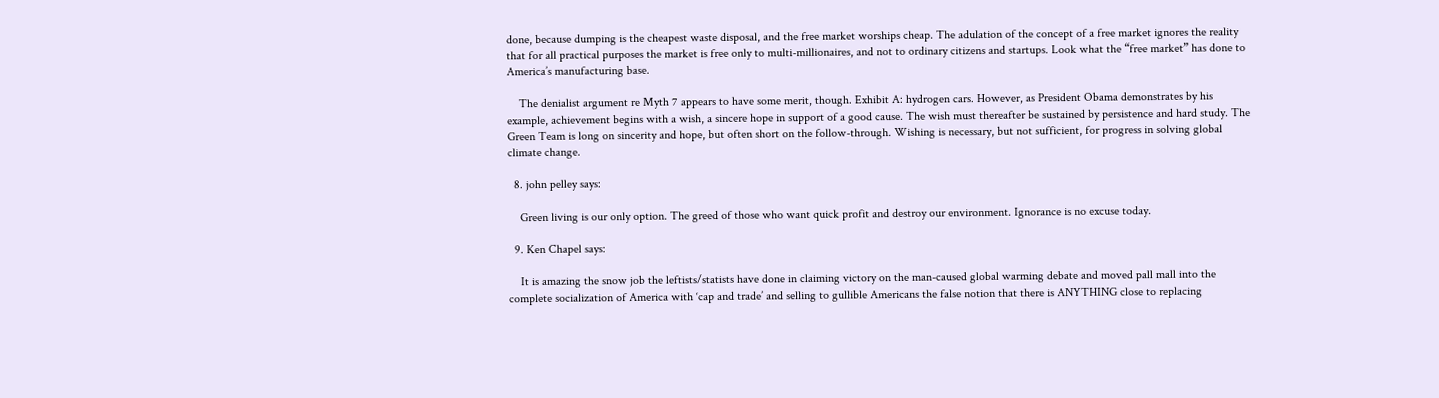done, because dumping is the cheapest waste disposal, and the free market worships cheap. The adulation of the concept of a free market ignores the reality that for all practical purposes the market is free only to multi-millionaires, and not to ordinary citizens and startups. Look what the “free market” has done to America’s manufacturing base.

    The denialist argument re Myth 7 appears to have some merit, though. Exhibit A: hydrogen cars. However, as President Obama demonstrates by his example, achievement begins with a wish, a sincere hope in support of a good cause. The wish must thereafter be sustained by persistence and hard study. The Green Team is long on sincerity and hope, but often short on the follow-through. Wishing is necessary, but not sufficient, for progress in solving global climate change.

  8. john pelley says:

    Green living is our only option. The greed of those who want quick profit and destroy our environment. Ignorance is no excuse today.

  9. Ken Chapel says:

    It is amazing the snow job the leftists/statists have done in claiming victory on the man-caused global warming debate and moved pall mall into the complete socialization of America with ‘cap and trade’ and selling to gullible Americans the false notion that there is ANYTHING close to replacing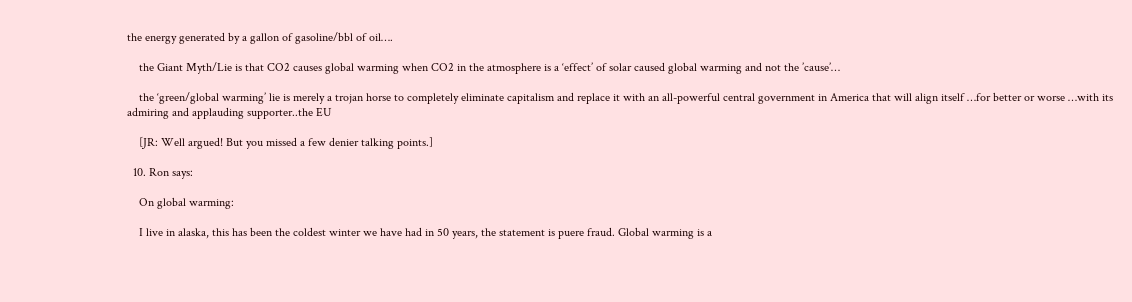the energy generated by a gallon of gasoline/bbl of oil….

    the Giant Myth/Lie is that CO2 causes global warming when CO2 in the atmosphere is a ‘effect’ of solar caused global warming and not the ’cause’…

    the ‘green/global warming’ lie is merely a trojan horse to completely eliminate capitalism and replace it with an all-powerful central government in America that will align itself …for better or worse …with its admiring and applauding supporter..the EU

    [JR: Well argued! But you missed a few denier talking points.]

  10. Ron says:

    On global warming:

    I live in alaska, this has been the coldest winter we have had in 50 years, the statement is puere fraud. Global warming is a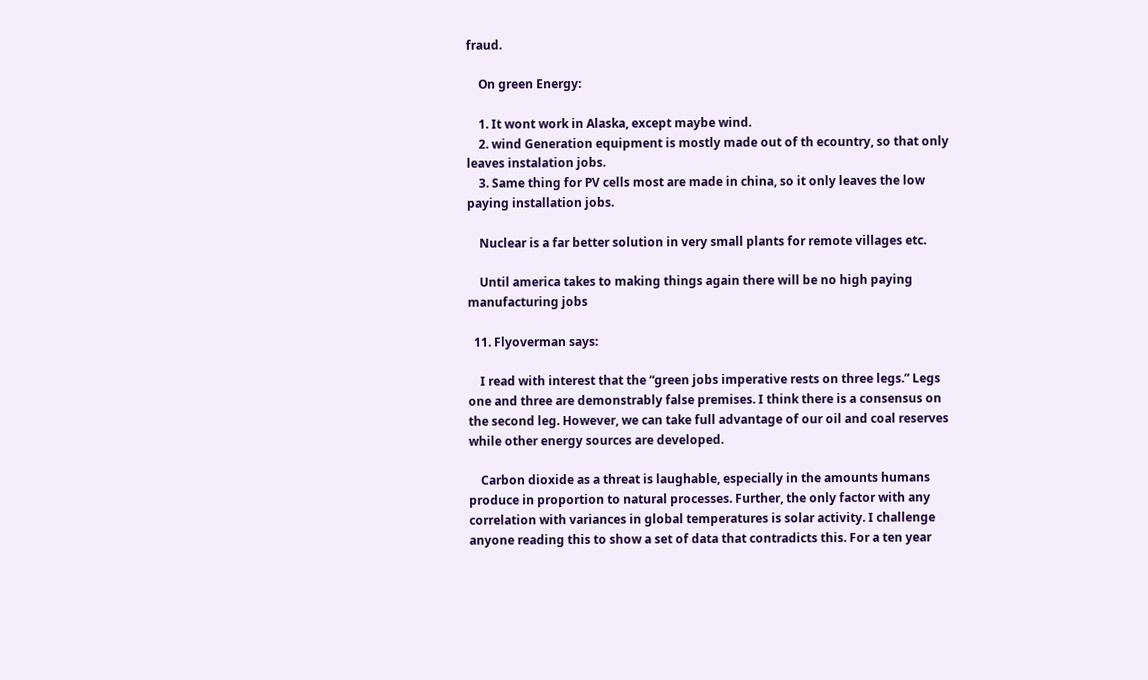fraud.

    On green Energy:

    1. It wont work in Alaska, except maybe wind.
    2. wind Generation equipment is mostly made out of th ecountry, so that only leaves instalation jobs.
    3. Same thing for PV cells most are made in china, so it only leaves the low paying installation jobs.

    Nuclear is a far better solution in very small plants for remote villages etc.

    Until america takes to making things again there will be no high paying manufacturing jobs

  11. Flyoverman says:

    I read with interest that the “green jobs imperative rests on three legs.” Legs one and three are demonstrably false premises. I think there is a consensus on the second leg. However, we can take full advantage of our oil and coal reserves while other energy sources are developed.

    Carbon dioxide as a threat is laughable, especially in the amounts humans produce in proportion to natural processes. Further, the only factor with any correlation with variances in global temperatures is solar activity. I challenge anyone reading this to show a set of data that contradicts this. For a ten year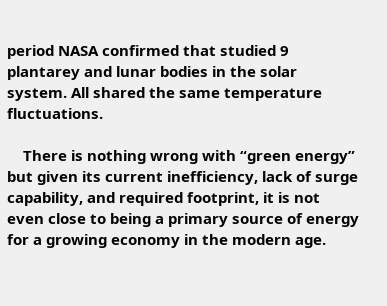period NASA confirmed that studied 9 plantarey and lunar bodies in the solar system. All shared the same temperature fluctuations.

    There is nothing wrong with “green energy” but given its current inefficiency, lack of surge capability, and required footprint, it is not even close to being a primary source of energy for a growing economy in the modern age.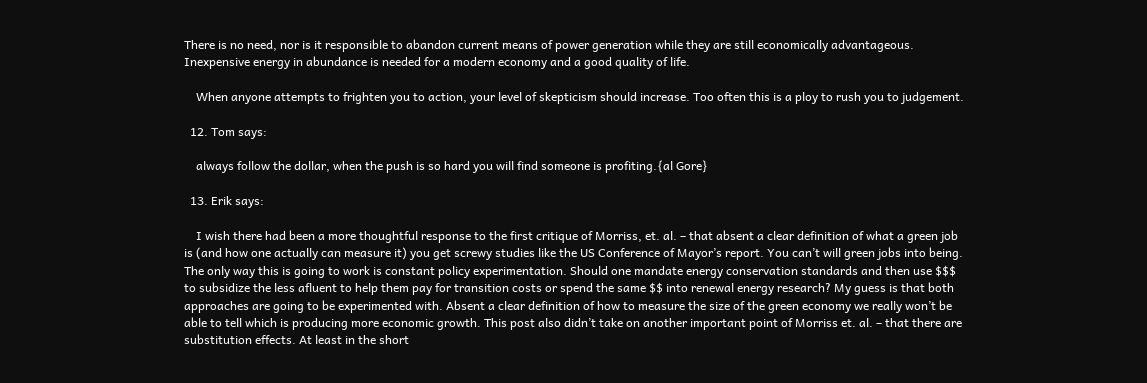There is no need, nor is it responsible to abandon current means of power generation while they are still economically advantageous. Inexpensive energy in abundance is needed for a modern economy and a good quality of life.

    When anyone attempts to frighten you to action, your level of skepticism should increase. Too often this is a ploy to rush you to judgement.

  12. Tom says:

    always follow the dollar, when the push is so hard you will find someone is profiting.{al Gore}

  13. Erik says:

    I wish there had been a more thoughtful response to the first critique of Morriss, et. al. – that absent a clear definition of what a green job is (and how one actually can measure it) you get screwy studies like the US Conference of Mayor’s report. You can’t will green jobs into being. The only way this is going to work is constant policy experimentation. Should one mandate energy conservation standards and then use $$$ to subsidize the less afluent to help them pay for transition costs or spend the same $$ into renewal energy research? My guess is that both approaches are going to be experimented with. Absent a clear definition of how to measure the size of the green economy we really won’t be able to tell which is producing more economic growth. This post also didn’t take on another important point of Morriss et. al. – that there are substitution effects. At least in the short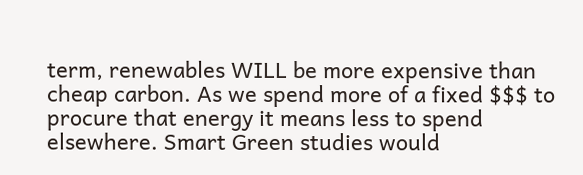term, renewables WILL be more expensive than cheap carbon. As we spend more of a fixed $$$ to procure that energy it means less to spend elsewhere. Smart Green studies would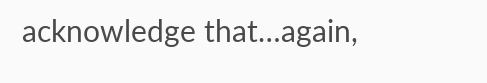acknowledge that…again,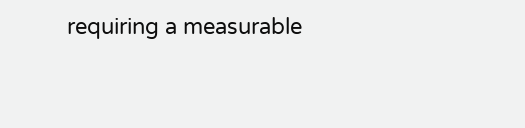requiring a measurable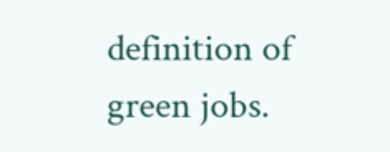definition of green jobs.